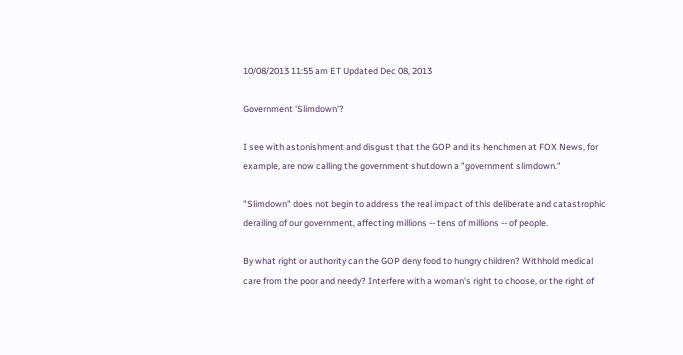10/08/2013 11:55 am ET Updated Dec 08, 2013

Government 'Slimdown'?

I see with astonishment and disgust that the GOP and its henchmen at FOX News, for example, are now calling the government shutdown a "government slimdown."

"Slimdown" does not begin to address the real impact of this deliberate and catastrophic derailing of our government, affecting millions -- tens of millions -- of people.

By what right or authority can the GOP deny food to hungry children? Withhold medical care from the poor and needy? Interfere with a woman's right to choose, or the right of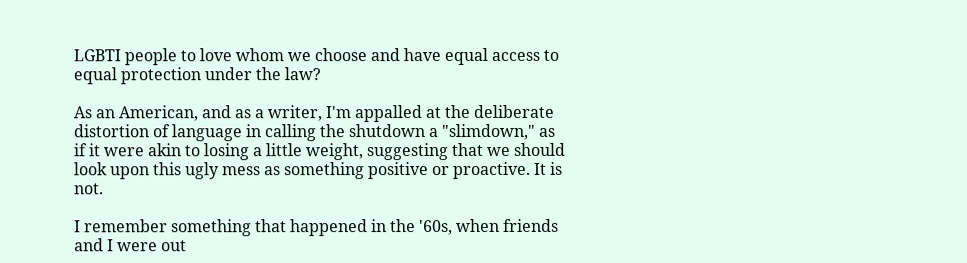LGBTI people to love whom we choose and have equal access to equal protection under the law?

As an American, and as a writer, I'm appalled at the deliberate distortion of language in calling the shutdown a "slimdown," as if it were akin to losing a little weight, suggesting that we should look upon this ugly mess as something positive or proactive. It is not.

I remember something that happened in the '60s, when friends and I were out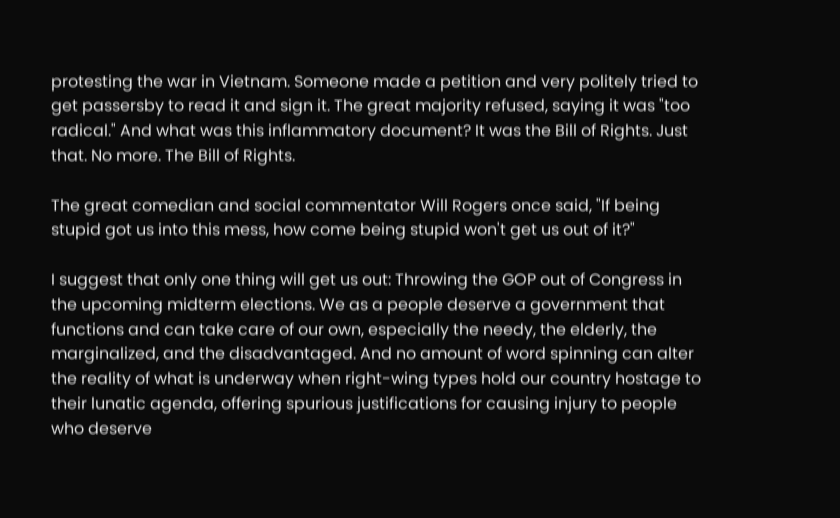protesting the war in Vietnam. Someone made a petition and very politely tried to get passersby to read it and sign it. The great majority refused, saying it was "too radical." And what was this inflammatory document? It was the Bill of Rights. Just that. No more. The Bill of Rights.

The great comedian and social commentator Will Rogers once said, "If being stupid got us into this mess, how come being stupid won't get us out of it?"

I suggest that only one thing will get us out: Throwing the GOP out of Congress in the upcoming midterm elections. We as a people deserve a government that functions and can take care of our own, especially the needy, the elderly, the marginalized, and the disadvantaged. And no amount of word spinning can alter the reality of what is underway when right-wing types hold our country hostage to their lunatic agenda, offering spurious justifications for causing injury to people who deserve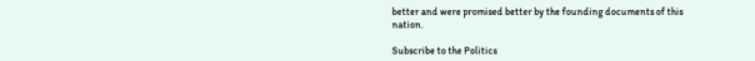better and were promised better by the founding documents of this nation.

Subscribe to the Politics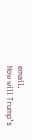email.
How will Trump’s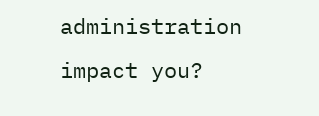administration impact you?